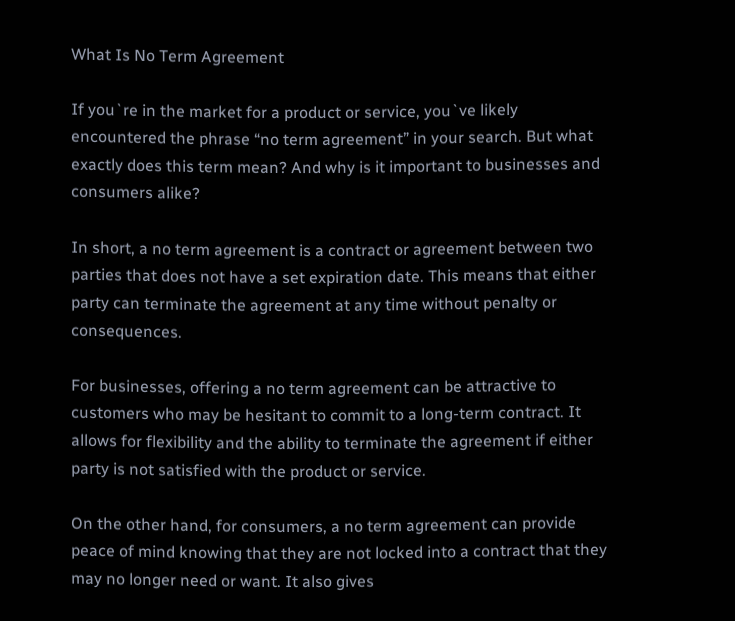What Is No Term Agreement

If you`re in the market for a product or service, you`ve likely encountered the phrase “no term agreement” in your search. But what exactly does this term mean? And why is it important to businesses and consumers alike?

In short, a no term agreement is a contract or agreement between two parties that does not have a set expiration date. This means that either party can terminate the agreement at any time without penalty or consequences.

For businesses, offering a no term agreement can be attractive to customers who may be hesitant to commit to a long-term contract. It allows for flexibility and the ability to terminate the agreement if either party is not satisfied with the product or service.

On the other hand, for consumers, a no term agreement can provide peace of mind knowing that they are not locked into a contract that they may no longer need or want. It also gives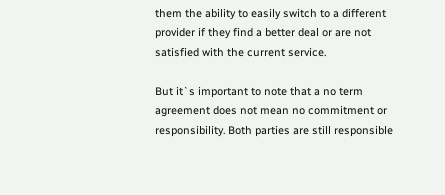them the ability to easily switch to a different provider if they find a better deal or are not satisfied with the current service.

But it`s important to note that a no term agreement does not mean no commitment or responsibility. Both parties are still responsible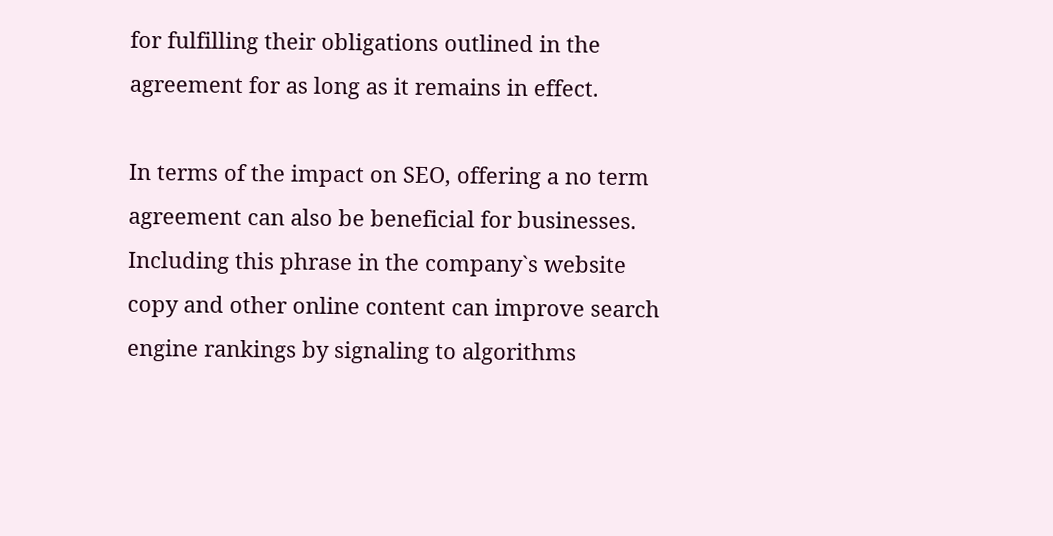for fulfilling their obligations outlined in the agreement for as long as it remains in effect.

In terms of the impact on SEO, offering a no term agreement can also be beneficial for businesses. Including this phrase in the company`s website copy and other online content can improve search engine rankings by signaling to algorithms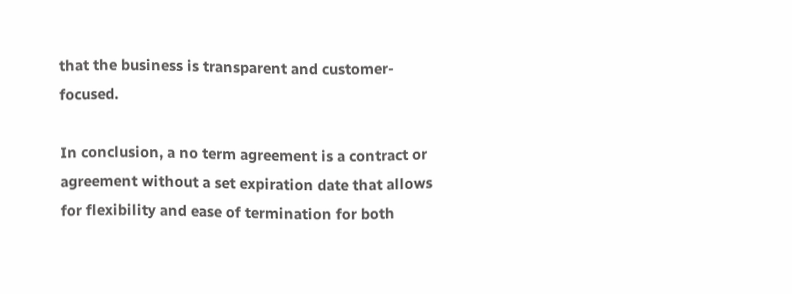that the business is transparent and customer-focused.

In conclusion, a no term agreement is a contract or agreement without a set expiration date that allows for flexibility and ease of termination for both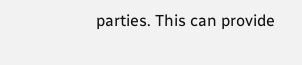parties. This can provide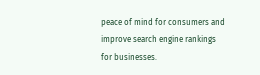peace of mind for consumers and improve search engine rankings for businesses.